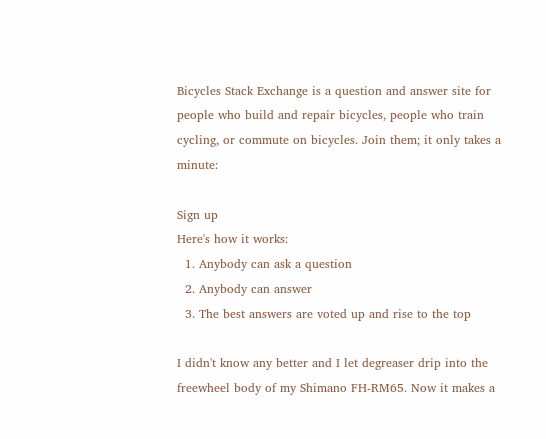Bicycles Stack Exchange is a question and answer site for people who build and repair bicycles, people who train cycling, or commute on bicycles. Join them; it only takes a minute:

Sign up
Here's how it works:
  1. Anybody can ask a question
  2. Anybody can answer
  3. The best answers are voted up and rise to the top

I didn't know any better and I let degreaser drip into the freewheel body of my Shimano FH-RM65. Now it makes a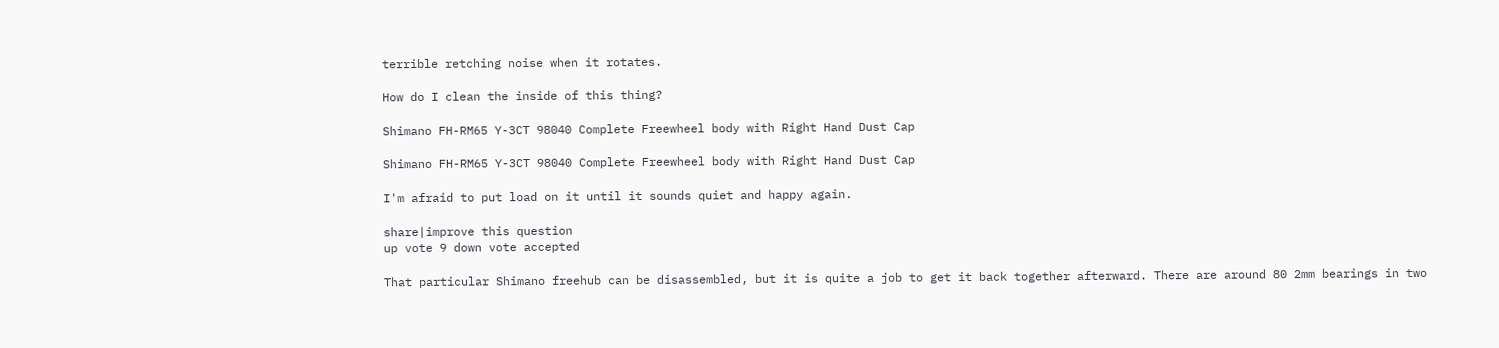terrible retching noise when it rotates.

How do I clean the inside of this thing?

Shimano FH-RM65 Y-3CT 98040 Complete Freewheel body with Right Hand Dust Cap

Shimano FH-RM65 Y-3CT 98040 Complete Freewheel body with Right Hand Dust Cap

I'm afraid to put load on it until it sounds quiet and happy again.

share|improve this question
up vote 9 down vote accepted

That particular Shimano freehub can be disassembled, but it is quite a job to get it back together afterward. There are around 80 2mm bearings in two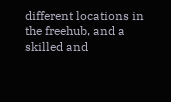different locations in the freehub, and a skilled and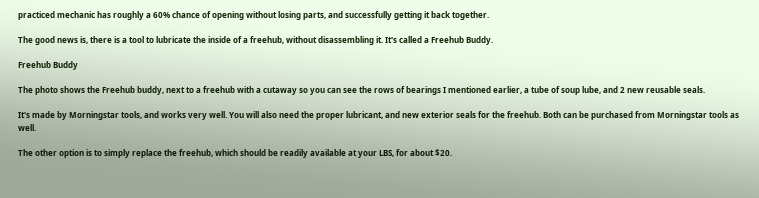practiced mechanic has roughly a 60% chance of opening without losing parts, and successfully getting it back together.

The good news is, there is a tool to lubricate the inside of a freehub, without disassembling it. It's called a Freehub Buddy.

Freehub Buddy

The photo shows the Freehub buddy, next to a freehub with a cutaway so you can see the rows of bearings I mentioned earlier, a tube of soup lube, and 2 new reusable seals.

It's made by Morningstar tools, and works very well. You will also need the proper lubricant, and new exterior seals for the freehub. Both can be purchased from Morningstar tools as well.

The other option is to simply replace the freehub, which should be readily available at your LBS, for about $20.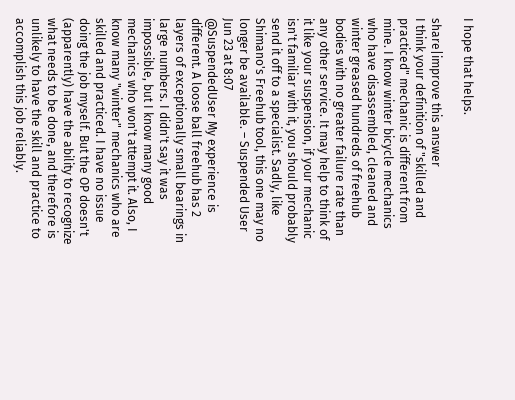I hope that helps.

share|improve this answer
I think your definition of "skilled and practiced" mechanic is different from mine. I know winter bicycle mechanics who have disassembled, cleaned and winter greased hundreds of freehub bodies with no greater failure rate than any other service. It may help to think of it like your suspension, if your mechanic isn't familiar with it, you should probably send it off to a specialist. Sadly, like Shimano's Freehub tool, this one may no longer be available. – Suspended User Jun 23 at 8:07
@SuspendedUser My experience is different. A loose ball freehub has 2 layers of exceptionally small bearings in large numbers. I didn't say it was impossible, but I know many good mechanics who won't attempt it. Also, I know many "winter" mechanics who are skilled and practiced. I have no issue doing the job myself. But the OP doesn't (apparently) have the ability to recognize what needs to be done, and therefore is unlikely to have the skill and practice to accomplish this job reliably.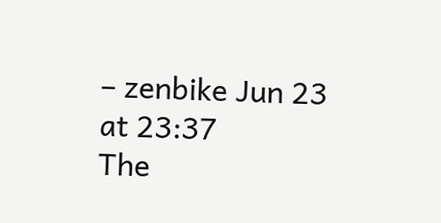– zenbike Jun 23 at 23:37
The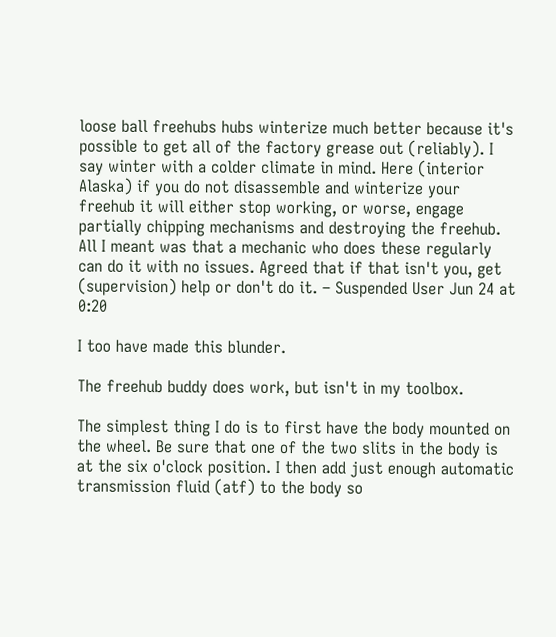loose ball freehubs hubs winterize much better because it's possible to get all of the factory grease out (reliably). I say winter with a colder climate in mind. Here (interior Alaska) if you do not disassemble and winterize your freehub it will either stop working, or worse, engage partially chipping mechanisms and destroying the freehub. All I meant was that a mechanic who does these regularly can do it with no issues. Agreed that if that isn't you, get (supervision) help or don't do it. – Suspended User Jun 24 at 0:20

I too have made this blunder.

The freehub buddy does work, but isn't in my toolbox.

The simplest thing I do is to first have the body mounted on the wheel. Be sure that one of the two slits in the body is at the six o'clock position. I then add just enough automatic transmission fluid (atf) to the body so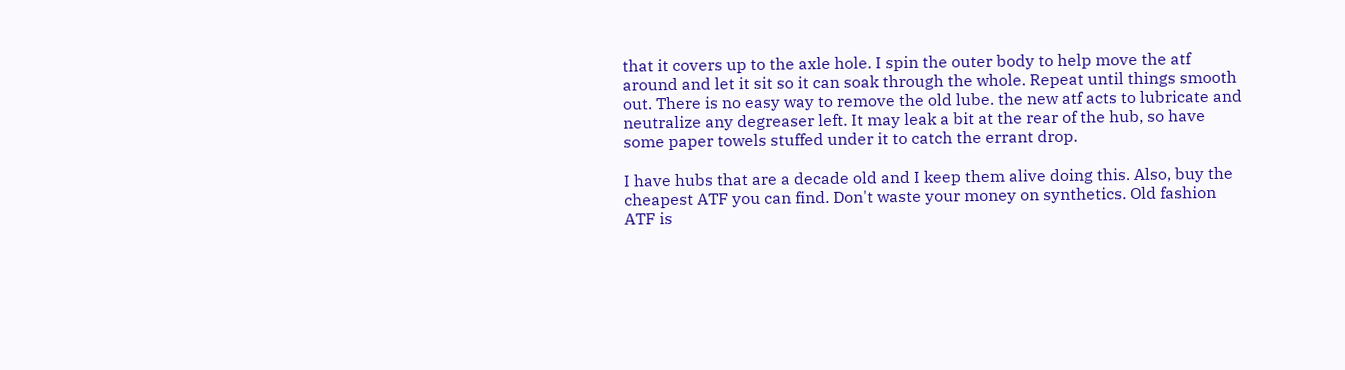that it covers up to the axle hole. I spin the outer body to help move the atf around and let it sit so it can soak through the whole. Repeat until things smooth out. There is no easy way to remove the old lube. the new atf acts to lubricate and neutralize any degreaser left. It may leak a bit at the rear of the hub, so have some paper towels stuffed under it to catch the errant drop.

I have hubs that are a decade old and I keep them alive doing this. Also, buy the cheapest ATF you can find. Don't waste your money on synthetics. Old fashion ATF is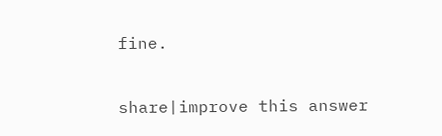fine.

share|improve this answer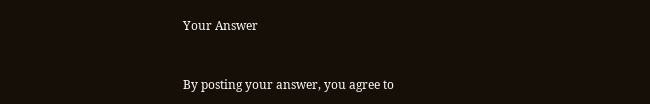Your Answer


By posting your answer, you agree to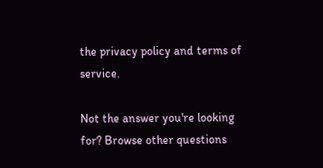the privacy policy and terms of service.

Not the answer you're looking for? Browse other questions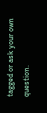tagged or ask your own question.